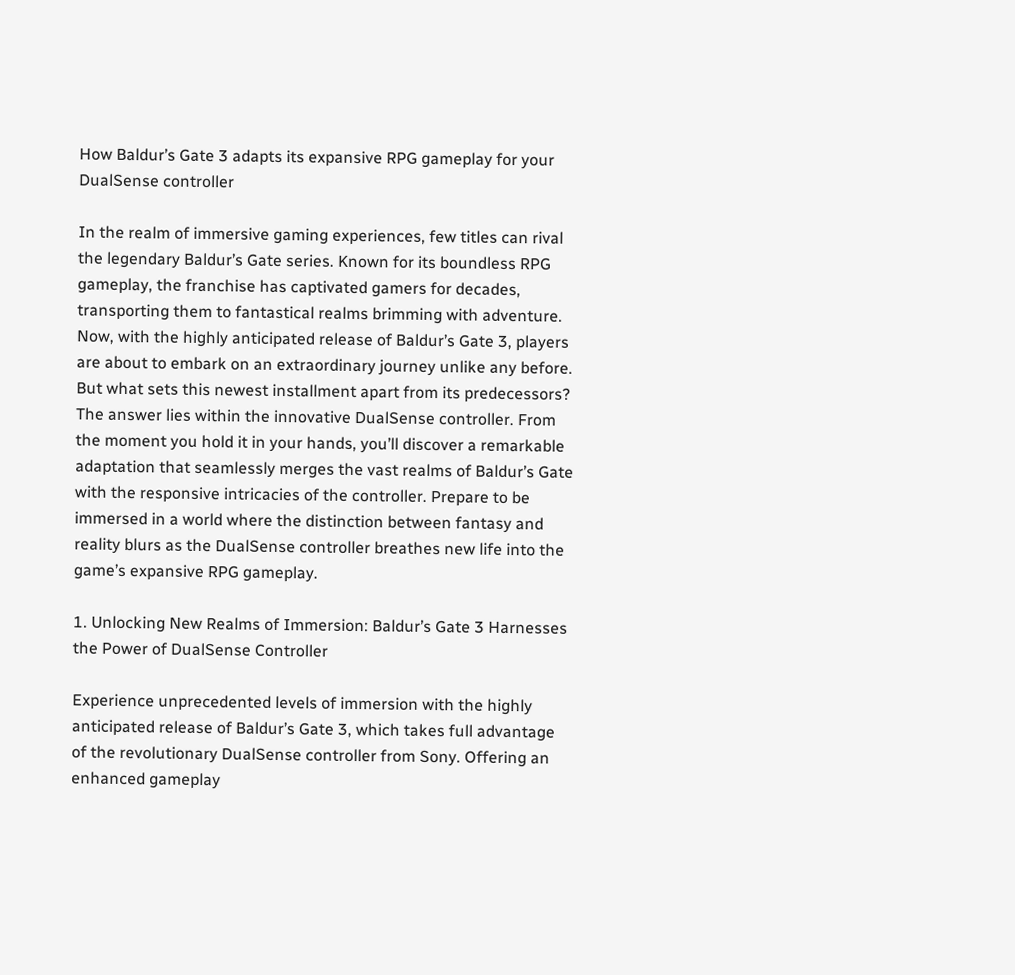How Baldur’s Gate 3 adapts its expansive RPG gameplay for your DualSense controller

In the realm of immersive gaming experiences, few titles can rival the legendary Baldur’s Gate series. Known for its boundless RPG gameplay, the franchise has captivated gamers for decades, transporting them to fantastical realms brimming with adventure. Now, with the highly anticipated release of Baldur’s Gate 3, players are about to embark on an extraordinary journey unlike any before. But what sets this newest installment apart from its predecessors? The answer lies within the innovative DualSense controller. From the moment you hold it in your hands, you’ll discover a remarkable adaptation that seamlessly merges the vast realms of Baldur’s Gate with the responsive intricacies of the controller. Prepare to be immersed in a world where the distinction between fantasy and reality blurs as the DualSense controller breathes new life into the game’s expansive RPG gameplay.

1. Unlocking New Realms of Immersion: Baldur’s Gate 3 Harnesses the Power of DualSense Controller

Experience unprecedented levels of immersion with the highly anticipated release of Baldur’s Gate 3, which takes full advantage of the revolutionary DualSense controller from Sony. Offering an enhanced gameplay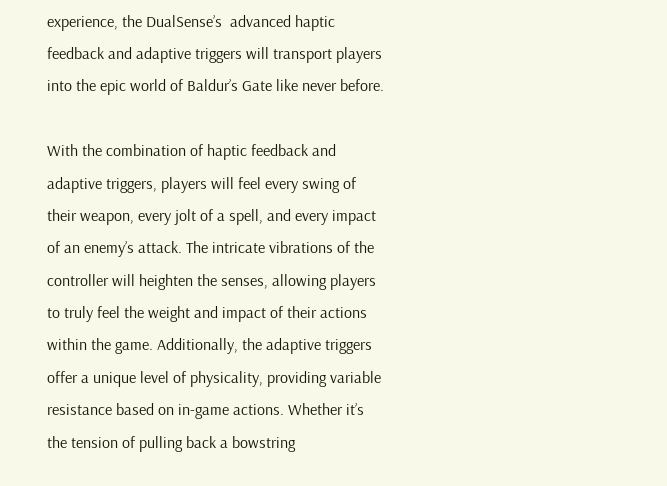experience, the DualSense’s  advanced haptic feedback and adaptive triggers will transport players into the epic world of Baldur’s Gate like never before.

With the combination of haptic feedback and adaptive triggers, players will feel every swing of their weapon, every jolt of a spell, and every impact of an enemy’s attack. The intricate vibrations of the controller will heighten the senses, allowing players to truly feel the weight and impact of their actions within the game. Additionally, the adaptive triggers offer a unique level of physicality, providing variable resistance based on in-game actions. Whether it’s the tension of pulling back a bowstring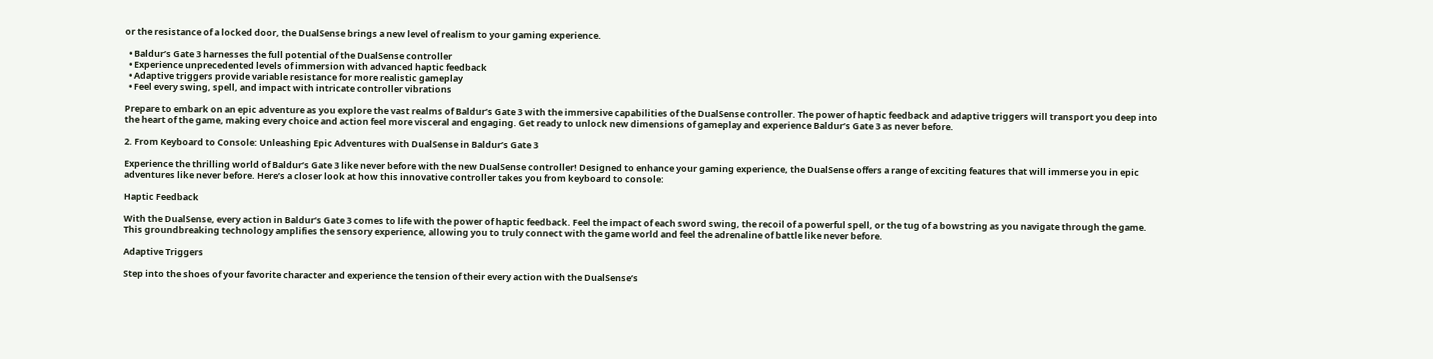or the resistance of a locked door, the DualSense brings a new level of realism to your gaming experience.

  • Baldur’s Gate 3 harnesses the full potential of the DualSense controller
  • Experience unprecedented levels of immersion with advanced haptic feedback
  • Adaptive triggers provide variable resistance for more realistic gameplay
  • Feel every swing, spell, and impact with intricate controller vibrations

Prepare to embark on an epic adventure as you explore the vast realms of Baldur’s Gate 3 with the immersive capabilities of the DualSense controller. The power of haptic feedback and adaptive triggers will transport you deep into the heart of the game, making every choice and action feel more visceral and engaging. Get ready to unlock new dimensions of gameplay and experience Baldur’s Gate 3 as never before.

2. From Keyboard to Console: Unleashing Epic Adventures with DualSense in Baldur’s Gate 3

Experience the thrilling world of Baldur’s Gate 3 like never before with the new DualSense controller! Designed to enhance your gaming experience, the DualSense offers a range of exciting features that will immerse you in epic adventures like never before. Here’s a closer look at how this innovative controller takes you from keyboard to console:

Haptic Feedback

With the DualSense, every action in Baldur’s Gate 3 comes to life with the power of haptic feedback. Feel the impact of each sword swing, the recoil of a powerful spell, or the tug of a bowstring as you navigate through the game. This groundbreaking technology amplifies the sensory experience, allowing you to truly connect with the game world and feel the adrenaline of battle like never before.

Adaptive Triggers

Step into the shoes of your favorite character and experience the tension of their every action with the DualSense’s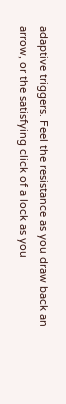adaptive triggers. Feel the resistance as you draw back an arrow, or the satisfying click of a lock as you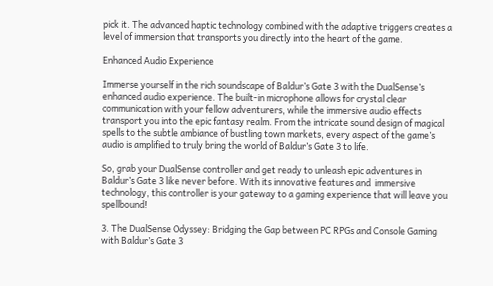pick it. The advanced haptic technology combined with the adaptive triggers creates a level of immersion that transports you directly into the heart of the game.

Enhanced Audio Experience

Immerse yourself in the rich soundscape of Baldur’s Gate 3 with the DualSense’s enhanced audio experience. The built-in microphone allows for crystal clear communication with your fellow adventurers, while the immersive audio effects transport you into the epic fantasy realm. From the intricate sound design of magical spells to the subtle ambiance of bustling town markets, every aspect of the game’s audio is amplified to truly bring the world of Baldur’s Gate 3 to life.

So, grab your DualSense controller and get ready to unleash epic adventures in Baldur’s Gate 3 like never before. With its innovative features and  immersive technology, this controller is your gateway to a gaming experience that will leave you spellbound!

3. The DualSense Odyssey: Bridging the Gap between PC RPGs and Console Gaming with Baldur’s Gate 3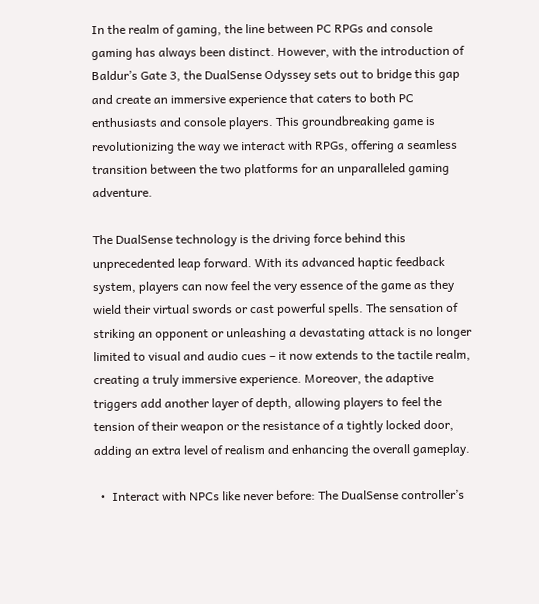In the realm of gaming, the line between PC RPGs and console gaming has always been distinct. However, with the introduction of Baldur’s Gate 3, the DualSense Odyssey sets out to bridge this gap and create an immersive experience that caters to both PC enthusiasts and console players. This groundbreaking game is revolutionizing the way we interact with RPGs, offering a seamless transition between the two platforms for an unparalleled gaming adventure.

The DualSense technology is the driving force behind this unprecedented leap forward. With its advanced haptic feedback system, players can now feel the very essence of the game as they wield their virtual swords or cast powerful spells. The sensation of striking an opponent or unleashing a devastating attack is no longer limited to visual and audio cues – it now extends to the tactile realm, creating a truly immersive experience. Moreover, the adaptive triggers add another layer of depth, allowing players to feel the tension of their weapon or the resistance of a tightly locked door, adding an extra level of realism and enhancing the overall gameplay.

  •  Interact with NPCs like never before: The DualSense controller’s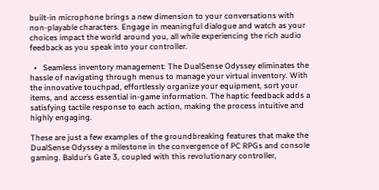built-in microphone brings a new dimension to your conversations with non-playable characters. Engage in meaningful dialogue and watch as your choices impact the world around you, all while experiencing the rich audio feedback as you speak into your controller.

  •   Seamless inventory management: The DualSense Odyssey eliminates the hassle of navigating through menus to manage your virtual inventory. With the innovative touchpad, effortlessly organize your equipment, sort your items, and access essential in-game information. The haptic feedback adds a satisfying tactile response to each action, making the process intuitive and highly engaging.

These are just a few examples of the groundbreaking features that make the DualSense Odyssey a milestone in the convergence of PC RPGs and console gaming. Baldur’s Gate 3, coupled with this revolutionary controller,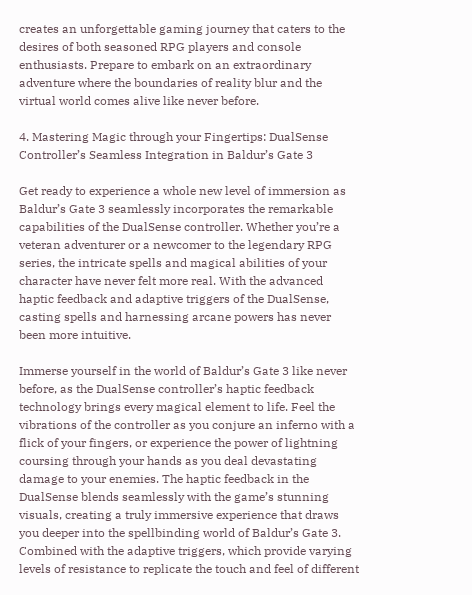creates an unforgettable gaming journey that caters to the desires of both seasoned RPG players and console enthusiasts. Prepare to embark on an extraordinary adventure where the boundaries of reality blur and the virtual world comes alive like never before.

4. Mastering Magic through your Fingertips: DualSense Controller’s Seamless Integration in Baldur’s Gate 3

Get ready to experience a whole new level of immersion as Baldur’s Gate 3 seamlessly incorporates the remarkable capabilities of the DualSense controller. Whether you’re a veteran adventurer or a newcomer to the legendary RPG series, the intricate spells and magical abilities of your character have never felt more real. With the advanced haptic feedback and adaptive triggers of the DualSense, casting spells and harnessing arcane powers has never been more intuitive.

Immerse yourself in the world of Baldur’s Gate 3 like never before, as the DualSense controller’s haptic feedback technology brings every magical element to life. Feel the vibrations of the controller as you conjure an inferno with a flick of your fingers, or experience the power of lightning coursing through your hands as you deal devastating damage to your enemies. The haptic feedback in the DualSense blends seamlessly with the game’s stunning visuals, creating a truly immersive experience that draws you deeper into the spellbinding world of Baldur’s Gate 3. Combined with the adaptive triggers, which provide varying levels of resistance to replicate the touch and feel of different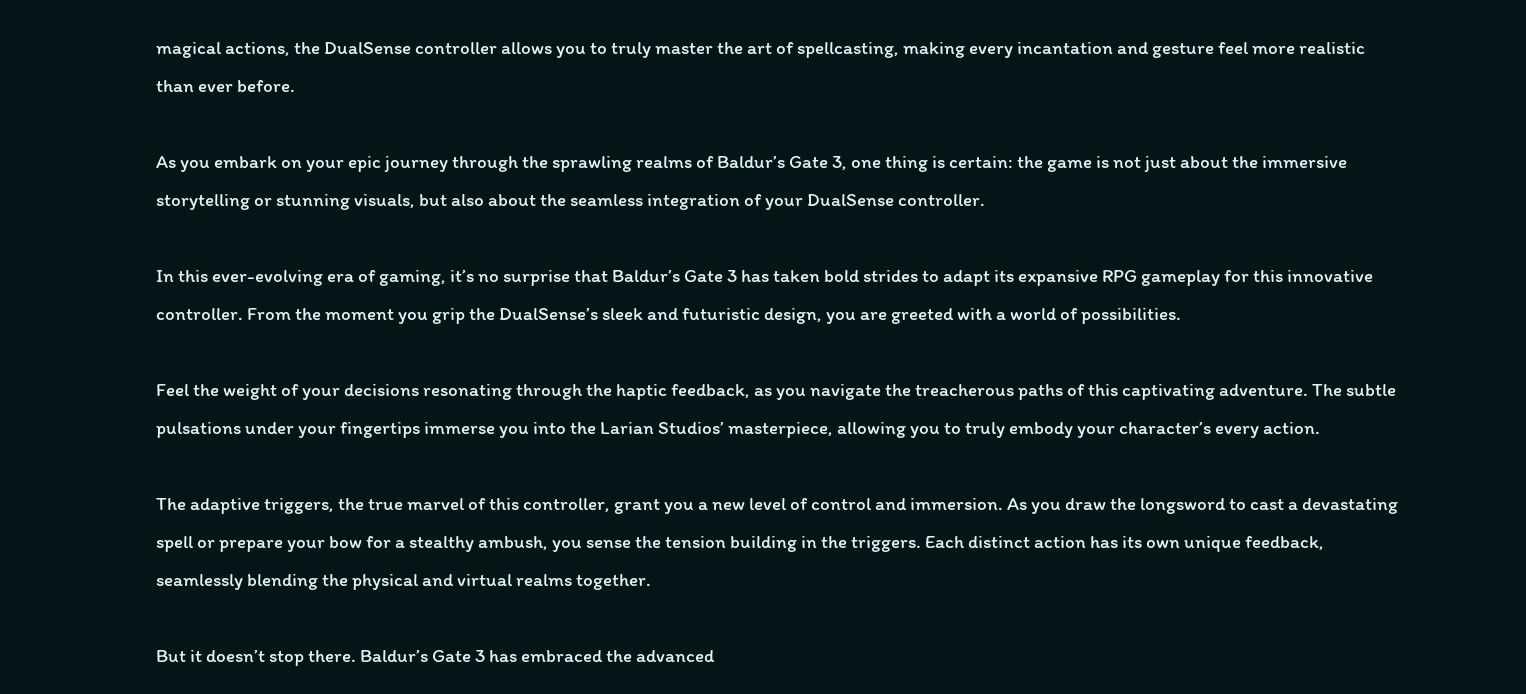magical actions, the DualSense controller allows you to truly master the art of spellcasting, making every incantation and gesture feel more realistic than ever before.

As you embark on your epic journey through the sprawling realms of Baldur’s Gate 3, one thing is certain: the game is not just about the immersive storytelling or stunning visuals, but also about the seamless integration of your DualSense controller.

In this ever-evolving era of gaming, it’s no surprise that Baldur’s Gate 3 has taken bold strides to adapt its expansive RPG gameplay for this innovative controller. From the moment you grip the DualSense’s sleek and futuristic design, you are greeted with a world of possibilities.

Feel the weight of your decisions resonating through the haptic feedback, as you navigate the treacherous paths of this captivating adventure. The subtle pulsations under your fingertips immerse you into the Larian Studios’ masterpiece, allowing you to truly embody your character’s every action.

The adaptive triggers, the true marvel of this controller, grant you a new level of control and immersion. As you draw the longsword to cast a devastating spell or prepare your bow for a stealthy ambush, you sense the tension building in the triggers. Each distinct action has its own unique feedback, seamlessly blending the physical and virtual realms together.

But it doesn’t stop there. Baldur’s Gate 3 has embraced the advanced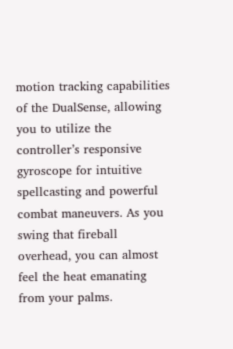motion tracking capabilities of the DualSense, allowing you to utilize the controller’s responsive gyroscope for intuitive spellcasting and powerful combat maneuvers. As you swing that fireball overhead, you can almost feel the heat emanating from your palms.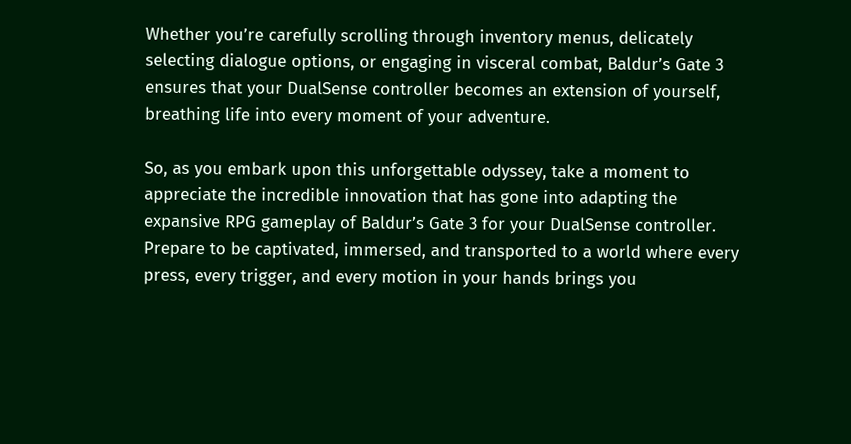Whether you’re carefully scrolling through inventory menus, delicately selecting dialogue options, or engaging in visceral combat, Baldur’s Gate 3 ensures that your DualSense controller becomes an extension of yourself, breathing life into every moment of your adventure.

So, as you embark upon this unforgettable odyssey, take a moment to appreciate the incredible innovation that has gone into adapting the expansive RPG gameplay of Baldur’s Gate 3 for your DualSense controller. Prepare to be captivated, immersed, and transported to a world where every press, every trigger, and every motion in your hands brings you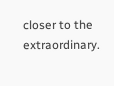closer to the extraordinary.